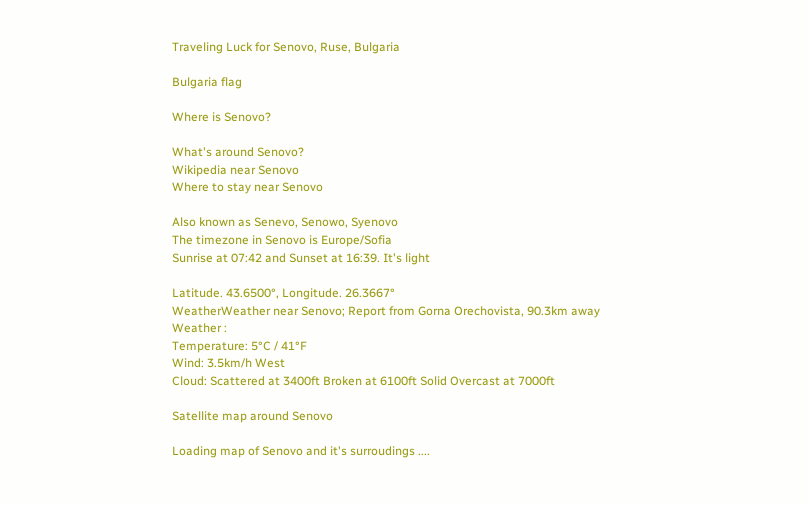Traveling Luck for Senovo, Ruse, Bulgaria

Bulgaria flag

Where is Senovo?

What's around Senovo?
Wikipedia near Senovo
Where to stay near Senovo

Also known as Senevo, Senowo, Syenovo
The timezone in Senovo is Europe/Sofia
Sunrise at 07:42 and Sunset at 16:39. It's light

Latitude. 43.6500°, Longitude. 26.3667°
WeatherWeather near Senovo; Report from Gorna Orechovista, 90.3km away
Weather :
Temperature: 5°C / 41°F
Wind: 3.5km/h West
Cloud: Scattered at 3400ft Broken at 6100ft Solid Overcast at 7000ft

Satellite map around Senovo

Loading map of Senovo and it's surroudings ....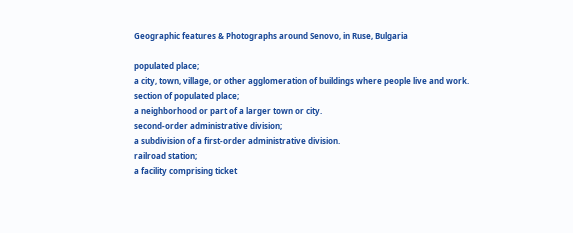Geographic features & Photographs around Senovo, in Ruse, Bulgaria

populated place;
a city, town, village, or other agglomeration of buildings where people live and work.
section of populated place;
a neighborhood or part of a larger town or city.
second-order administrative division;
a subdivision of a first-order administrative division.
railroad station;
a facility comprising ticket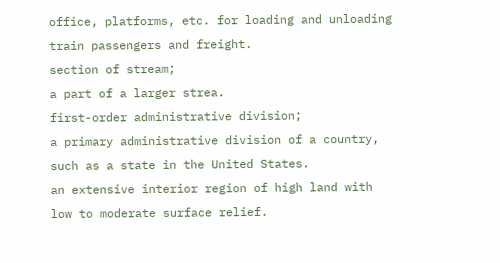office, platforms, etc. for loading and unloading train passengers and freight.
section of stream;
a part of a larger strea.
first-order administrative division;
a primary administrative division of a country, such as a state in the United States.
an extensive interior region of high land with low to moderate surface relief.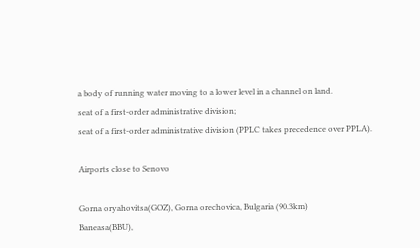a body of running water moving to a lower level in a channel on land.
seat of a first-order administrative division;
seat of a first-order administrative division (PPLC takes precedence over PPLA).

Airports close to Senovo

Gorna oryahovitsa(GOZ), Gorna orechovica, Bulgaria (90.3km)
Baneasa(BBU),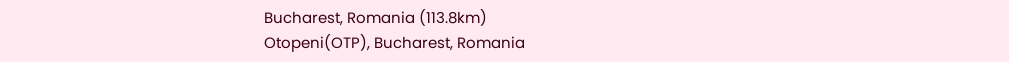Bucharest, Romania (113.8km)
Otopeni(OTP), Bucharest, Romania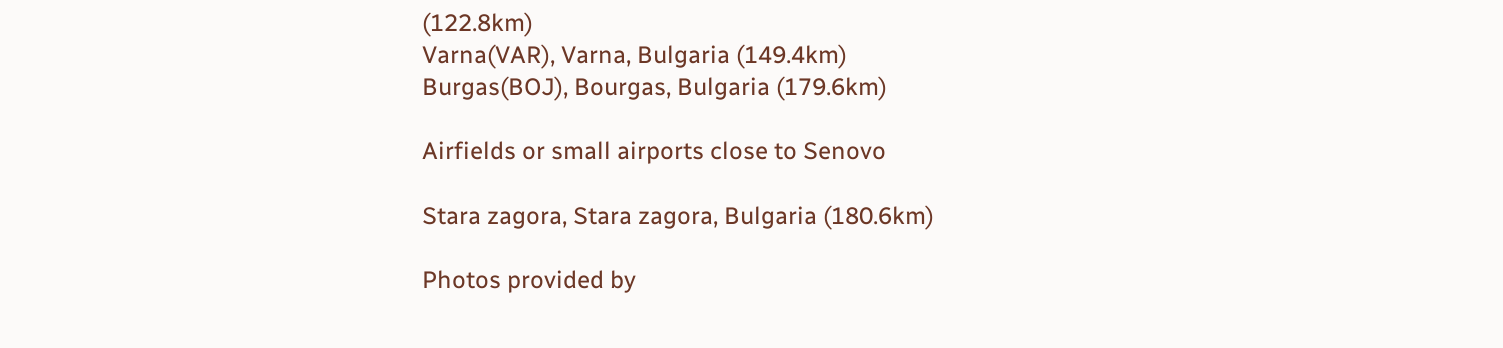(122.8km)
Varna(VAR), Varna, Bulgaria (149.4km)
Burgas(BOJ), Bourgas, Bulgaria (179.6km)

Airfields or small airports close to Senovo

Stara zagora, Stara zagora, Bulgaria (180.6km)

Photos provided by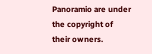Panoramio are under the copyright of their owners.